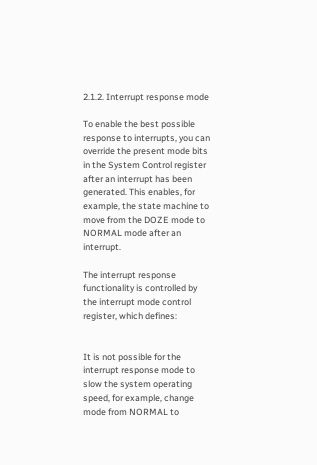2.1.2. Interrupt response mode

To enable the best possible response to interrupts, you can override the present mode bits in the System Control register after an interrupt has been generated. This enables, for example, the state machine to move from the DOZE mode to NORMAL mode after an interrupt.

The interrupt response functionality is controlled by the interrupt mode control register, which defines:


It is not possible for the interrupt response mode to slow the system operating speed, for example, change mode from NORMAL to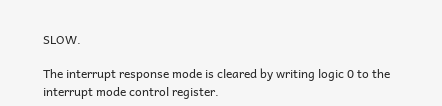SLOW.

The interrupt response mode is cleared by writing logic 0 to the interrupt mode control register.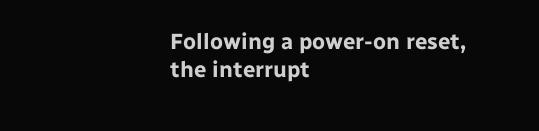Following a power-on reset, the interrupt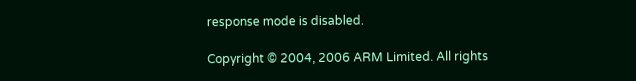response mode is disabled.

Copyright © 2004, 2006 ARM Limited. All rights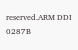reserved.ARM DDI 0287B